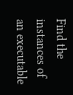Find the instances of an executable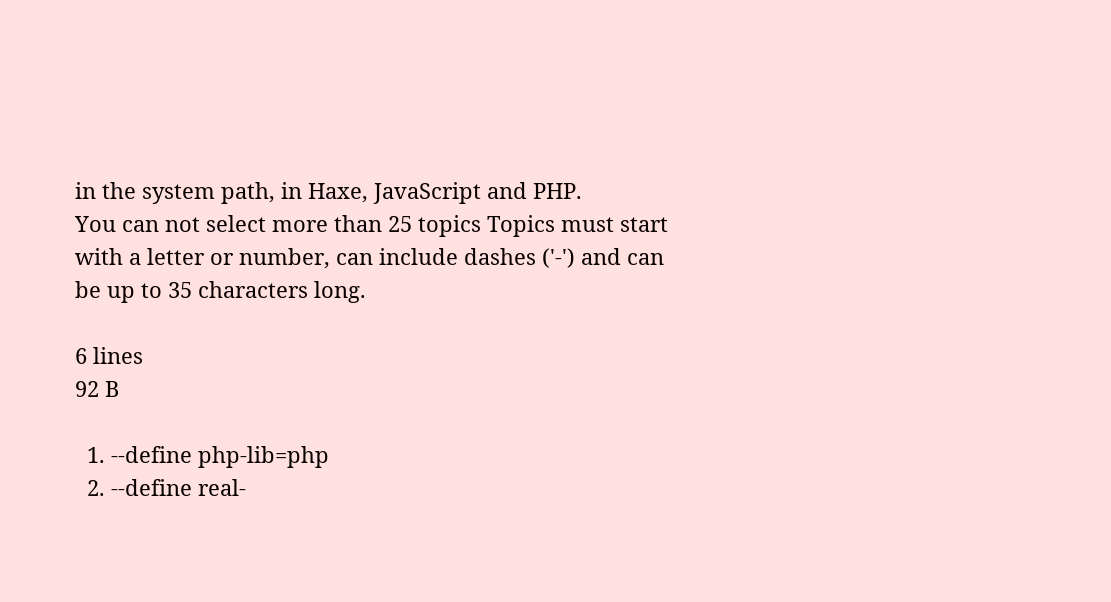in the system path, in Haxe, JavaScript and PHP.
You can not select more than 25 topics Topics must start with a letter or number, can include dashes ('-') and can be up to 35 characters long.

6 lines
92 B

  1. --define php-lib=php
  2. --define real-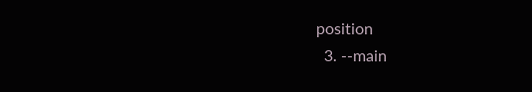position
  3. --main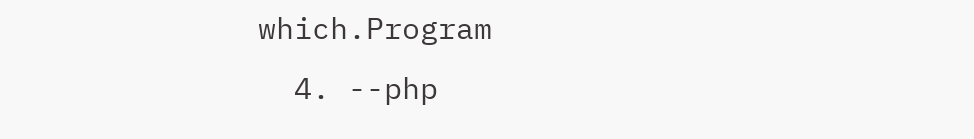which.Program
  4. --php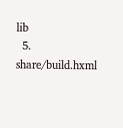lib
  5. share/build.hxml